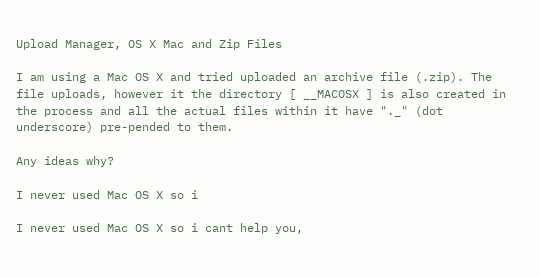Upload Manager, OS X Mac and Zip Files

I am using a Mac OS X and tried uploaded an archive file (.zip). The file uploads, however it the directory [ __MACOSX ] is also created in the process and all the actual files within it have "._" (dot underscore) pre-pended to them.

Any ideas why?

I never used Mac OS X so i

I never used Mac OS X so i cant help you,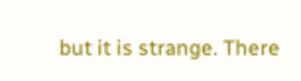but it is strange. There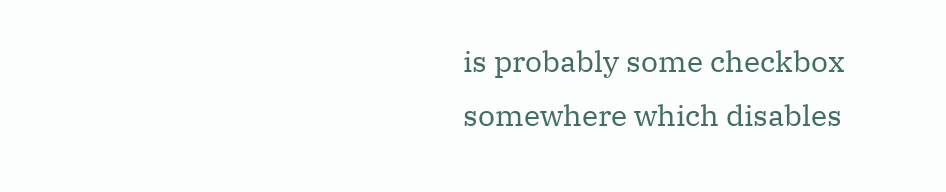is probably some checkbox somewhere which disables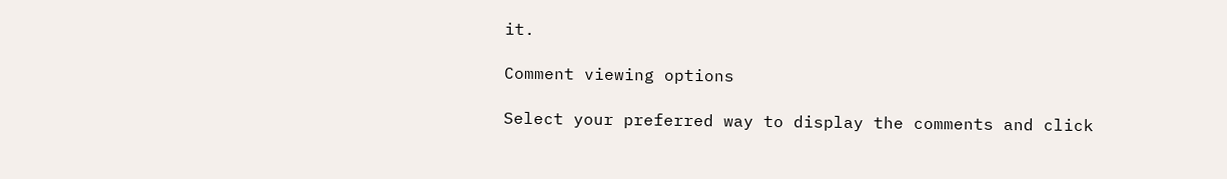it.

Comment viewing options

Select your preferred way to display the comments and click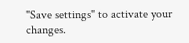"Save settings" to activate your changes.